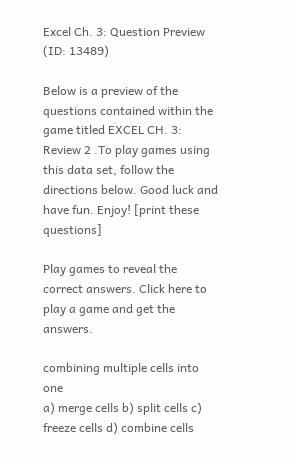Excel Ch. 3: Question Preview (ID: 13489)

Below is a preview of the questions contained within the game titled EXCEL CH. 3: Review 2 .To play games using this data set, follow the directions below. Good luck and have fun. Enjoy! [print these questions]

Play games to reveal the correct answers. Click here to play a game and get the answers.

combining multiple cells into one
a) merge cells b) split cells c) freeze cells d) combine cells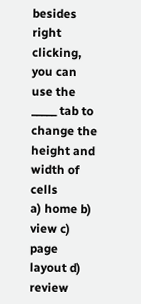besides right clicking, you can use the _____ tab to change the height and width of cells
a) home b) view c) page layout d) review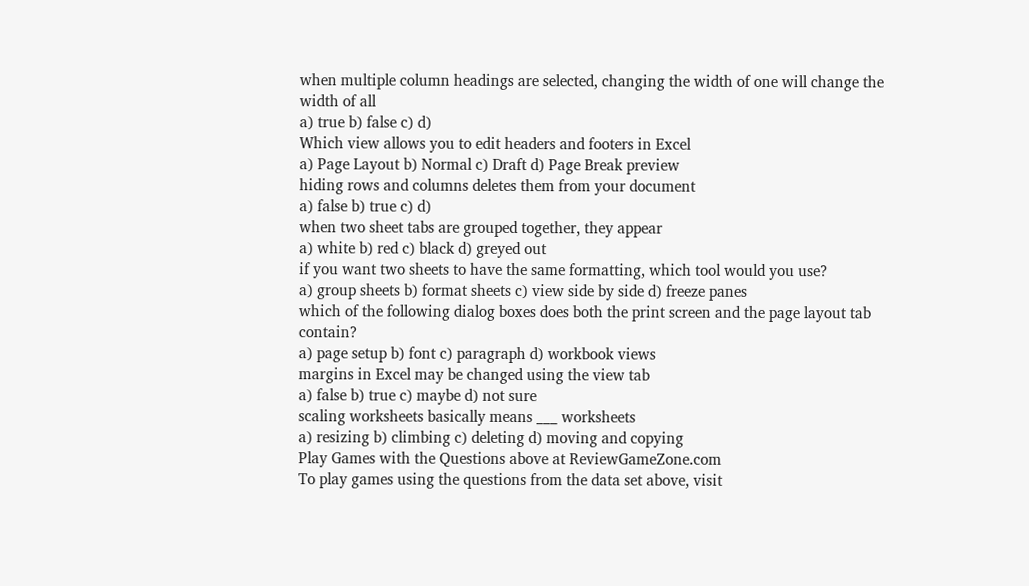when multiple column headings are selected, changing the width of one will change the width of all
a) true b) false c) d)
Which view allows you to edit headers and footers in Excel
a) Page Layout b) Normal c) Draft d) Page Break preview
hiding rows and columns deletes them from your document
a) false b) true c) d)
when two sheet tabs are grouped together, they appear
a) white b) red c) black d) greyed out
if you want two sheets to have the same formatting, which tool would you use?
a) group sheets b) format sheets c) view side by side d) freeze panes
which of the following dialog boxes does both the print screen and the page layout tab contain?
a) page setup b) font c) paragraph d) workbook views
margins in Excel may be changed using the view tab
a) false b) true c) maybe d) not sure
scaling worksheets basically means ___ worksheets
a) resizing b) climbing c) deleting d) moving and copying
Play Games with the Questions above at ReviewGameZone.com
To play games using the questions from the data set above, visit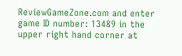ReviewGameZone.com and enter game ID number: 13489 in the upper right hand corner at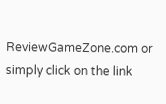ReviewGameZone.com or simply click on the link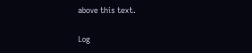above this text.

Log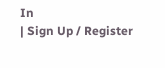In
| Sign Up / Register